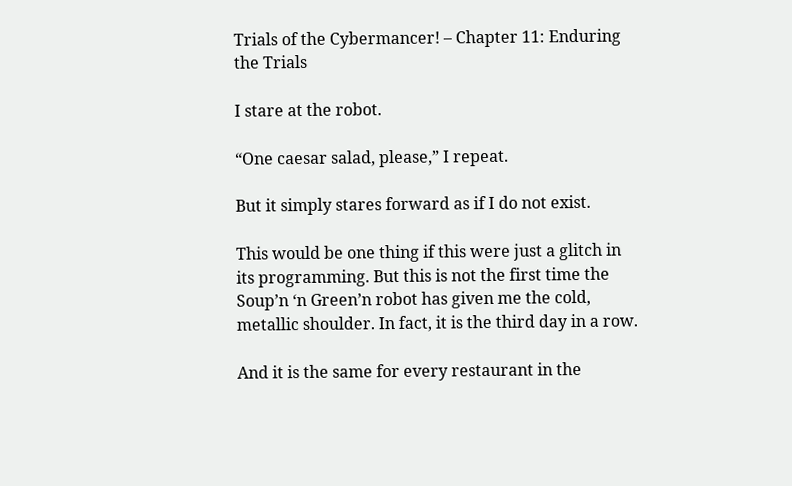Trials of the Cybermancer! – Chapter 11: Enduring the Trials

I stare at the robot.

“One caesar salad, please,” I repeat.

But it simply stares forward as if I do not exist.

This would be one thing if this were just a glitch in its programming. But this is not the first time the Soup’n ‘n Green’n robot has given me the cold, metallic shoulder. In fact, it is the third day in a row.

And it is the same for every restaurant in the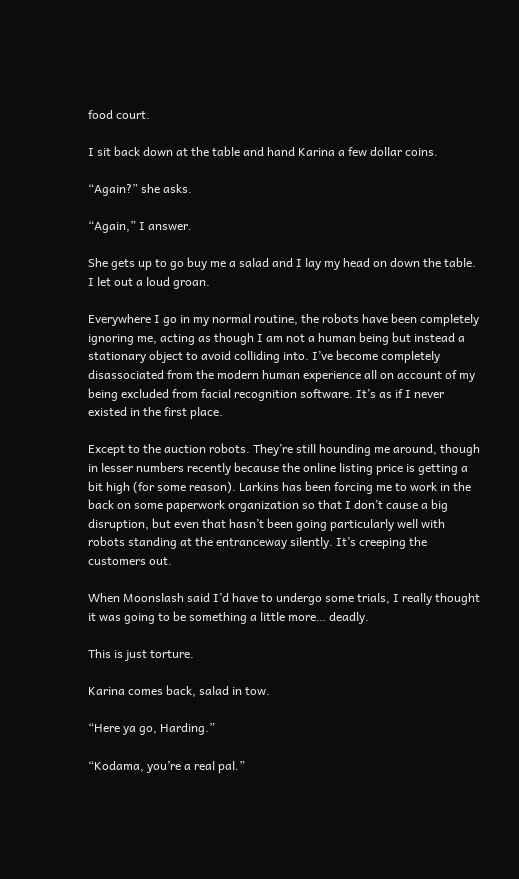food court.

I sit back down at the table and hand Karina a few dollar coins.

“Again?” she asks.

“Again,” I answer.

She gets up to go buy me a salad and I lay my head on down the table. I let out a loud groan.

Everywhere I go in my normal routine, the robots have been completely ignoring me, acting as though I am not a human being but instead a stationary object to avoid colliding into. I’ve become completely disassociated from the modern human experience all on account of my being excluded from facial recognition software. It’s as if I never existed in the first place.

Except to the auction robots. They’re still hounding me around, though in lesser numbers recently because the online listing price is getting a bit high (for some reason). Larkins has been forcing me to work in the back on some paperwork organization so that I don’t cause a big disruption, but even that hasn’t been going particularly well with robots standing at the entranceway silently. It’s creeping the customers out.

When Moonslash said I’d have to undergo some trials, I really thought it was going to be something a little more… deadly.

This is just torture.

Karina comes back, salad in tow.

“Here ya go, Harding.”

“Kodama, you’re a real pal.”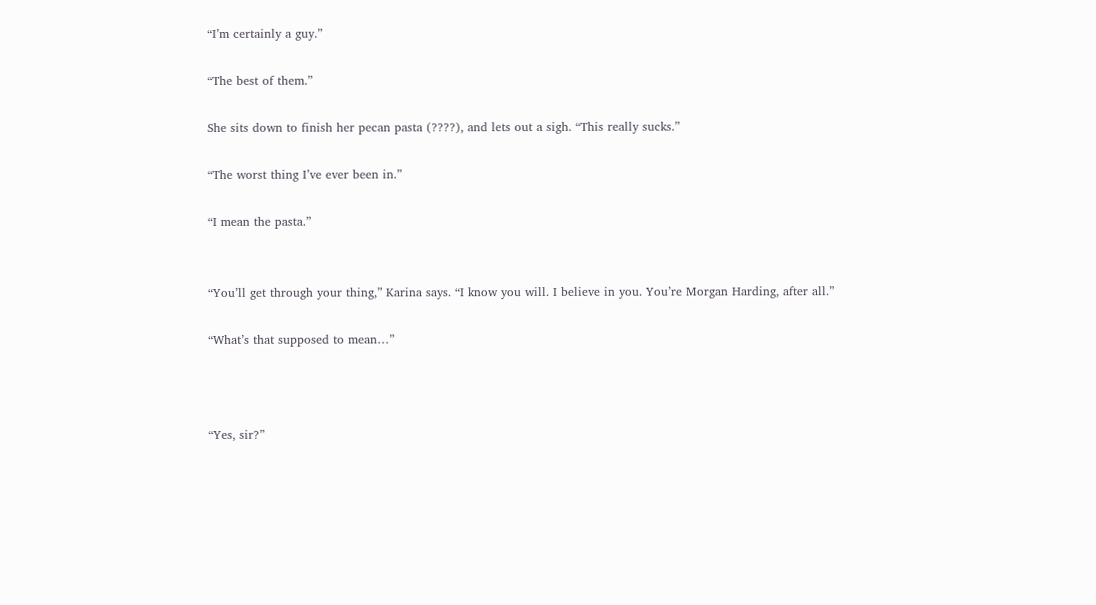“I’m certainly a guy.”

“The best of them.”

She sits down to finish her pecan pasta (????), and lets out a sigh. “This really sucks.”

“The worst thing I’ve ever been in.”

“I mean the pasta.”


“You’ll get through your thing,” Karina says. “I know you will. I believe in you. You’re Morgan Harding, after all.”

“What’s that supposed to mean…”



“Yes, sir?”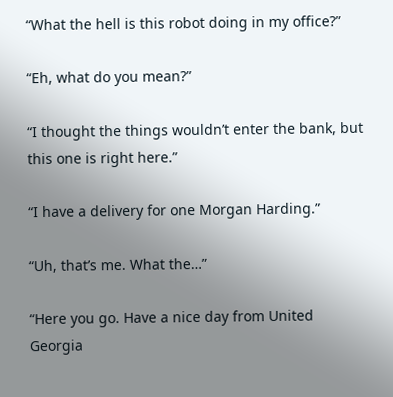“What the hell is this robot doing in my office?”

“Eh, what do you mean?”

“I thought the things wouldn’t enter the bank, but this one is right here.”

“I have a delivery for one Morgan Harding.”

“Uh, that’s me. What the…”

“Here you go. Have a nice day from United Georgia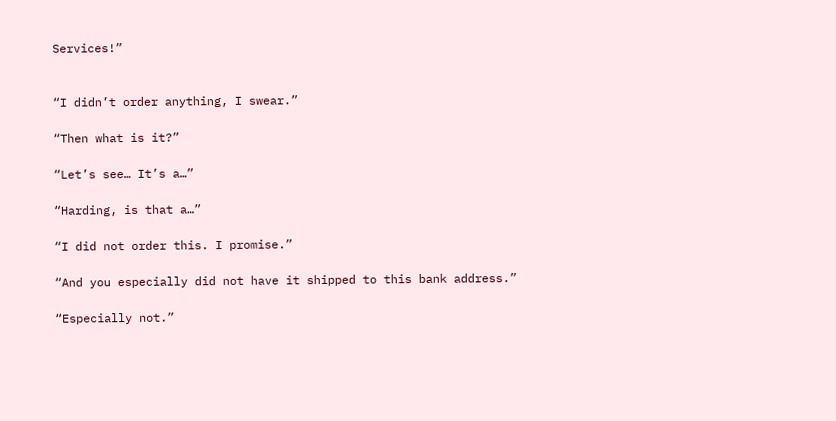Services!”


“I didn’t order anything, I swear.”

“Then what is it?”

“Let’s see… It’s a…”

“Harding, is that a…”

“I did not order this. I promise.”

“And you especially did not have it shipped to this bank address.”

“Especially not.”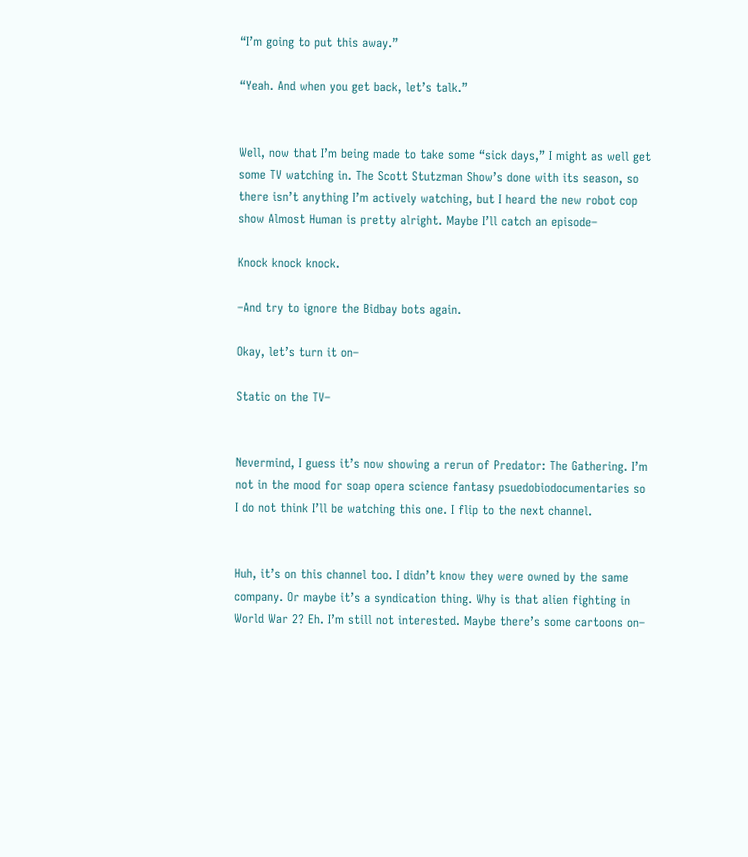“I’m going to put this away.”

“Yeah. And when you get back, let’s talk.”


Well, now that I’m being made to take some “sick days,” I might as well get some TV watching in. The Scott Stutzman Show’s done with its season, so there isn’t anything I’m actively watching, but I heard the new robot cop show Almost Human is pretty alright. Maybe I’ll catch an episode–

Knock knock knock.

–And try to ignore the Bidbay bots again.

Okay, let’s turn it on–

Static on the TV–


Nevermind, I guess it’s now showing a rerun of Predator: The Gathering. I’m not in the mood for soap opera science fantasy psuedobiodocumentaries so I do not think I’ll be watching this one. I flip to the next channel.


Huh, it’s on this channel too. I didn’t know they were owned by the same company. Or maybe it’s a syndication thing. Why is that alien fighting in World War 2? Eh. I’m still not interested. Maybe there’s some cartoons on–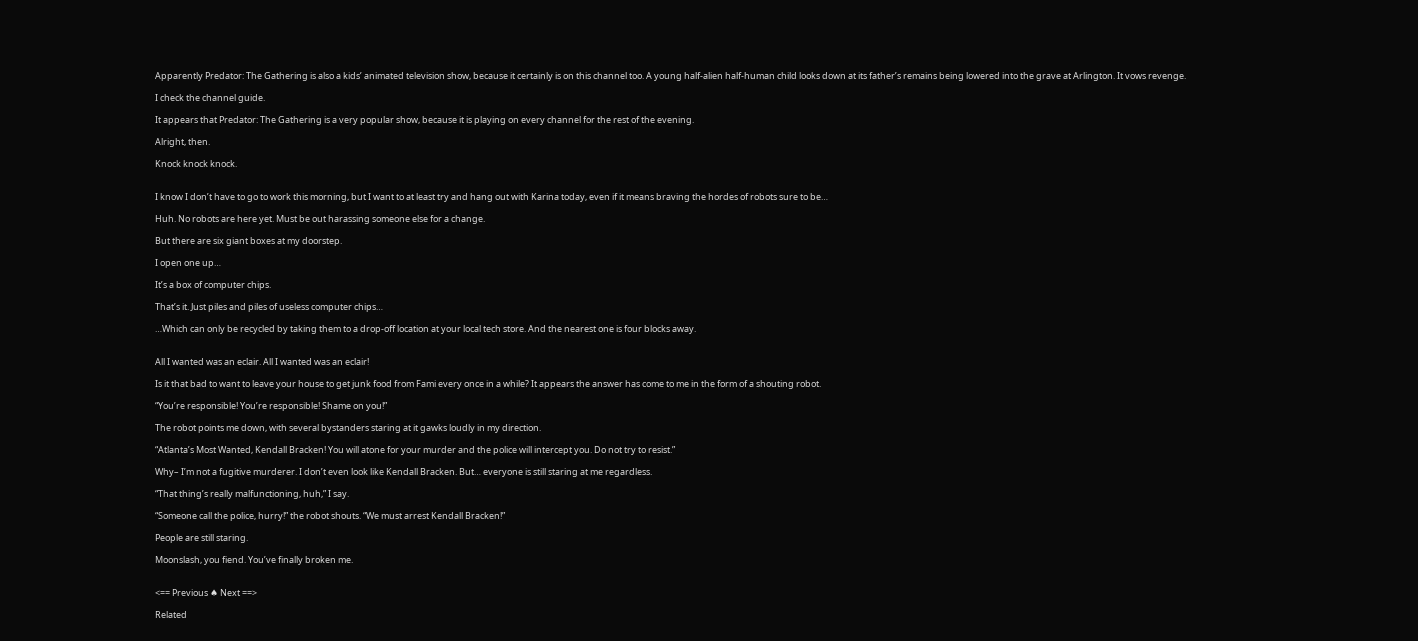Apparently Predator: The Gathering is also a kids’ animated television show, because it certainly is on this channel too. A young half-alien half-human child looks down at its father’s remains being lowered into the grave at Arlington. It vows revenge.

I check the channel guide.

It appears that Predator: The Gathering is a very popular show, because it is playing on every channel for the rest of the evening.

Alright, then.

Knock knock knock.


I know I don’t have to go to work this morning, but I want to at least try and hang out with Karina today, even if it means braving the hordes of robots sure to be…

Huh. No robots are here yet. Must be out harassing someone else for a change.

But there are six giant boxes at my doorstep.

I open one up…

It’s a box of computer chips.

That’s it. Just piles and piles of useless computer chips…

…Which can only be recycled by taking them to a drop-off location at your local tech store. And the nearest one is four blocks away.


All I wanted was an eclair. All I wanted was an eclair!

Is it that bad to want to leave your house to get junk food from Fami every once in a while? It appears the answer has come to me in the form of a shouting robot.

“You’re responsible! You’re responsible! Shame on you!”

The robot points me down, with several bystanders staring at it gawks loudly in my direction.

“Atlanta’s Most Wanted, Kendall Bracken! You will atone for your murder and the police will intercept you. Do not try to resist.”

Why– I’m not a fugitive murderer. I don’t even look like Kendall Bracken. But… everyone is still staring at me regardless.

“That thing’s really malfunctioning, huh,” I say.

“Someone call the police, hurry!” the robot shouts. “We must arrest Kendall Bracken!”

People are still staring.

Moonslash, you fiend. You’ve finally broken me.


<== Previous ♠ Next ==>

Related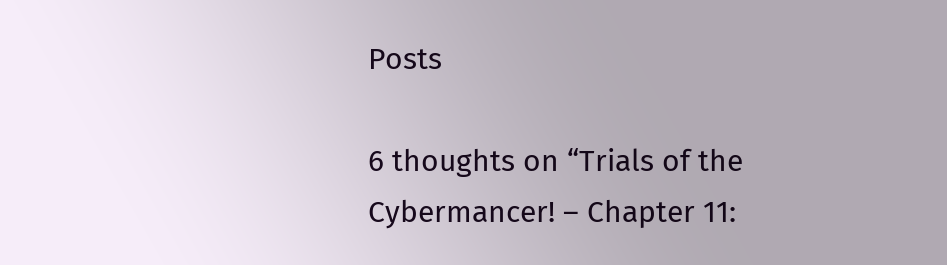Posts

6 thoughts on “Trials of the Cybermancer! – Chapter 11: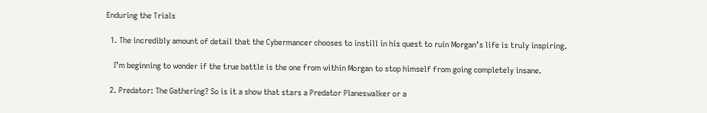Enduring the Trials

  1. The incredibly amount of detail that the Cybermancer chooses to instill in his quest to ruin Morgan’s life is truly inspiring.

    I’m beginning to wonder if the true battle is the one from within Morgan to stop himself from going completely insane.

  2. Predator: The Gathering? So is it a show that stars a Predator Planeswalker or a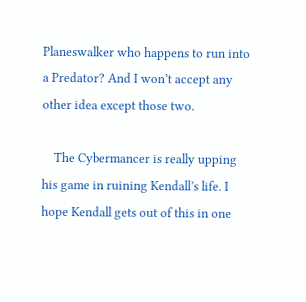Planeswalker who happens to run into a Predator? And I won’t accept any other idea except those two.

    The Cybermancer is really upping his game in ruining Kendall’s life. I hope Kendall gets out of this in one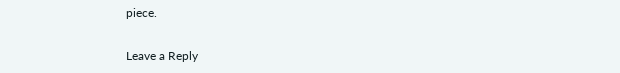piece.

Leave a Reply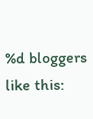%d bloggers like this: